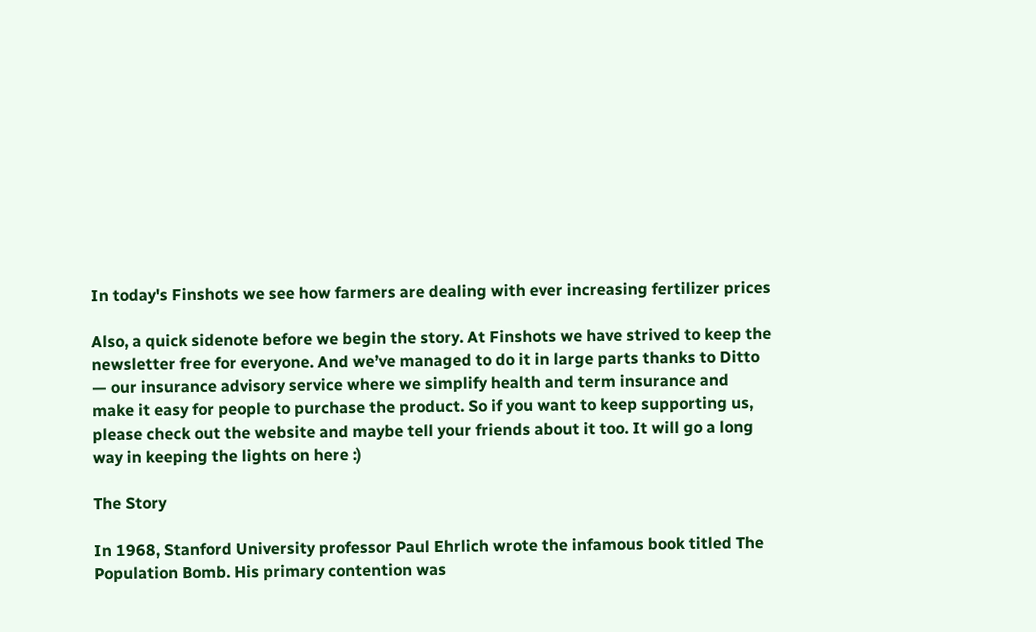In today's Finshots we see how farmers are dealing with ever increasing fertilizer prices

Also, a quick sidenote before we begin the story. At Finshots we have strived to keep the newsletter free for everyone. And we’ve managed to do it in large parts thanks to Ditto — our insurance advisory service where we simplify health and term insurance and make it easy for people to purchase the product. So if you want to keep supporting us, please check out the website and maybe tell your friends about it too. It will go a long way in keeping the lights on here :)

The Story

In 1968, Stanford University professor Paul Ehrlich wrote the infamous book titled The Population Bomb. His primary contention was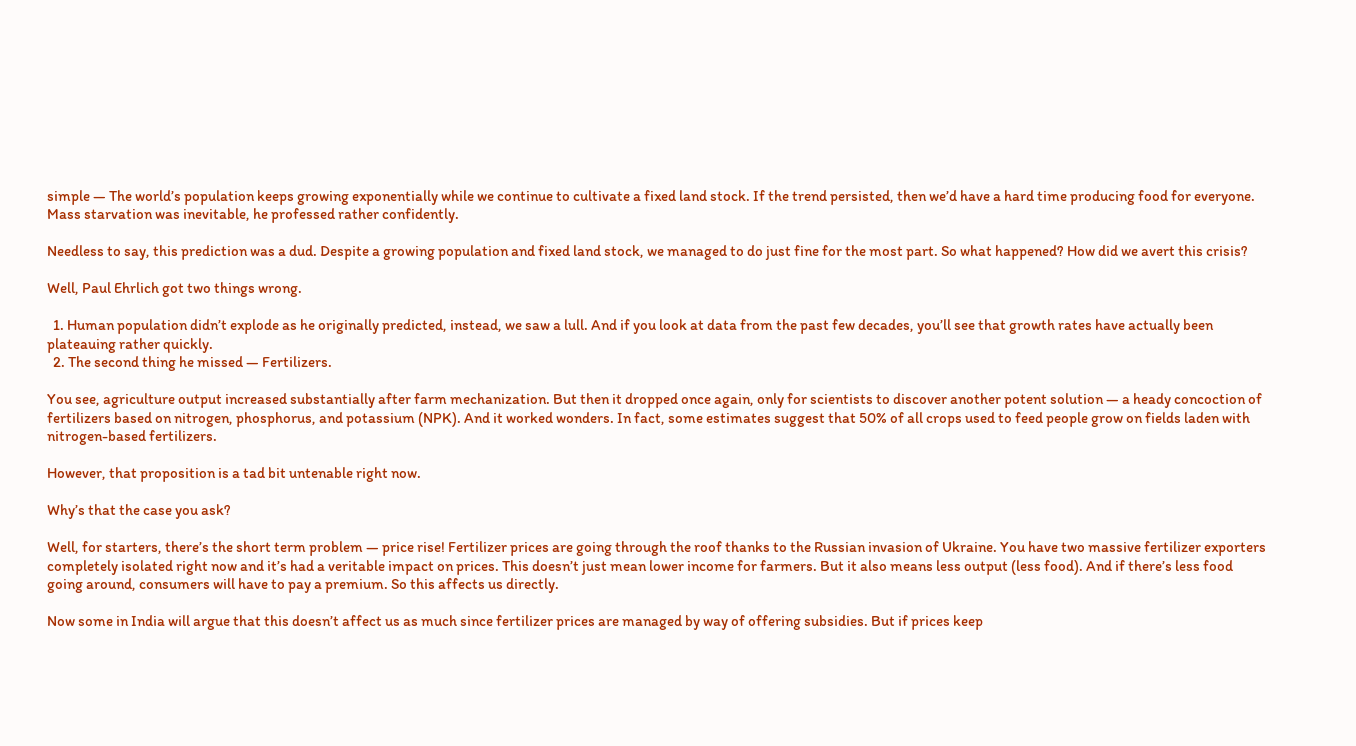simple — The world’s population keeps growing exponentially while we continue to cultivate a fixed land stock. If the trend persisted, then we’d have a hard time producing food for everyone. Mass starvation was inevitable, he professed rather confidently.

Needless to say, this prediction was a dud. Despite a growing population and fixed land stock, we managed to do just fine for the most part. So what happened? How did we avert this crisis?

Well, Paul Ehrlich got two things wrong.

  1. Human population didn’t explode as he originally predicted, instead, we saw a lull. And if you look at data from the past few decades, you’ll see that growth rates have actually been plateauing rather quickly.
  2. The second thing he missed — Fertilizers.

You see, agriculture output increased substantially after farm mechanization. But then it dropped once again, only for scientists to discover another potent solution — a heady concoction of fertilizers based on nitrogen, phosphorus, and potassium (NPK). And it worked wonders. In fact, some estimates suggest that 50% of all crops used to feed people grow on fields laden with nitrogen-based fertilizers.

However, that proposition is a tad bit untenable right now.

Why’s that the case you ask?

Well, for starters, there’s the short term problem — price rise! Fertilizer prices are going through the roof thanks to the Russian invasion of Ukraine. You have two massive fertilizer exporters completely isolated right now and it’s had a veritable impact on prices. This doesn’t just mean lower income for farmers. But it also means less output (less food). And if there’s less food going around, consumers will have to pay a premium. So this affects us directly.

Now some in India will argue that this doesn’t affect us as much since fertilizer prices are managed by way of offering subsidies. But if prices keep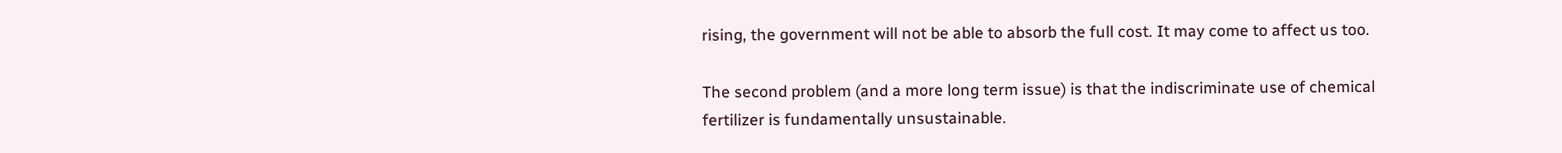rising, the government will not be able to absorb the full cost. It may come to affect us too.

The second problem (and a more long term issue) is that the indiscriminate use of chemical fertilizer is fundamentally unsustainable.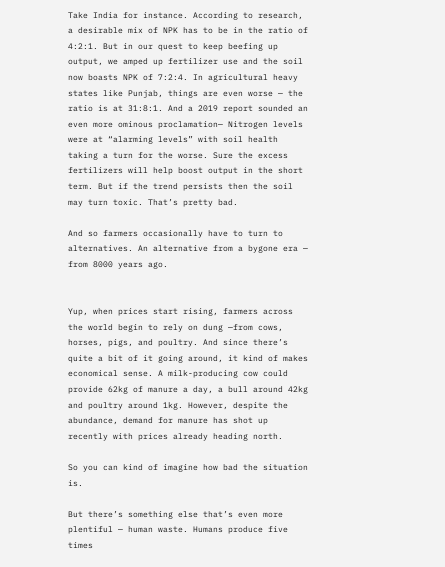Take India for instance. According to research, a desirable mix of NPK has to be in the ratio of 4:2:1. But in our quest to keep beefing up output, we amped up fertilizer use and the soil now boasts NPK of 7:2:4. In agricultural heavy states like Punjab, things are even worse — the ratio is at 31:8:1. And a 2019 report sounded an even more ominous proclamation— Nitrogen levels were at “alarming levels” with soil health taking a turn for the worse. Sure the excess fertilizers will help boost output in the short term. But if the trend persists then the soil may turn toxic. That’s pretty bad.

And so farmers occasionally have to turn to alternatives. An alternative from a bygone era — from 8000 years ago.


Yup, when prices start rising, farmers across the world begin to rely on dung —from cows, horses, pigs, and poultry. And since there’s quite a bit of it going around, it kind of makes economical sense. A milk-producing cow could provide 62kg of manure a day, a bull around 42kg and poultry around 1kg. However, despite the abundance, demand for manure has shot up recently with prices already heading north.

So you can kind of imagine how bad the situation is.

But there’s something else that’s even more plentiful — human waste. Humans produce five times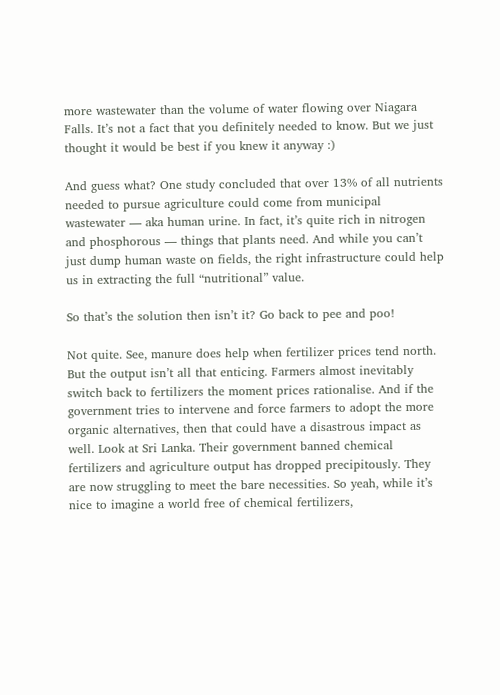more wastewater than the volume of water flowing over Niagara Falls. It’s not a fact that you definitely needed to know. But we just thought it would be best if you knew it anyway :)

And guess what? One study concluded that over 13% of all nutrients needed to pursue agriculture could come from municipal wastewater — aka human urine. In fact, it’s quite rich in nitrogen and phosphorous — things that plants need. And while you can’t just dump human waste on fields, the right infrastructure could help us in extracting the full “nutritional” value.

So that’s the solution then isn’t it? Go back to pee and poo!

Not quite. See, manure does help when fertilizer prices tend north. But the output isn’t all that enticing. Farmers almost inevitably switch back to fertilizers the moment prices rationalise. And if the government tries to intervene and force farmers to adopt the more organic alternatives, then that could have a disastrous impact as well. Look at Sri Lanka. Their government banned chemical fertilizers and agriculture output has dropped precipitously. They are now struggling to meet the bare necessities. So yeah, while it’s nice to imagine a world free of chemical fertilizers,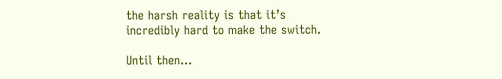the harsh reality is that it’s incredibly hard to make the switch.

Until then…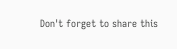Don't forget to share this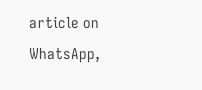article on WhatsApp,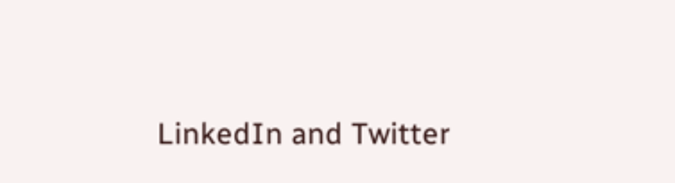LinkedIn and Twitter